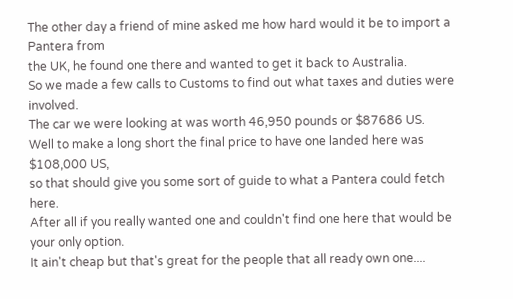The other day a friend of mine asked me how hard would it be to import a Pantera from
the UK, he found one there and wanted to get it back to Australia.
So we made a few calls to Customs to find out what taxes and duties were involved.
The car we were looking at was worth 46,950 pounds or $87686 US.
Well to make a long short the final price to have one landed here was $108,000 US,
so that should give you some sort of guide to what a Pantera could fetch here.
After all if you really wanted one and couldn't find one here that would be your only option.
It ain't cheap but that's great for the people that all ready own one....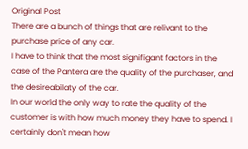Original Post
There are a bunch of things that are relivant to the purchase price of any car.
I have to think that the most signifigant factors in the case of the Pantera are the quality of the purchaser, and the desireabilaty of the car.
In our world the only way to rate the quality of the customer is with how much money they have to spend. I certainly don't mean how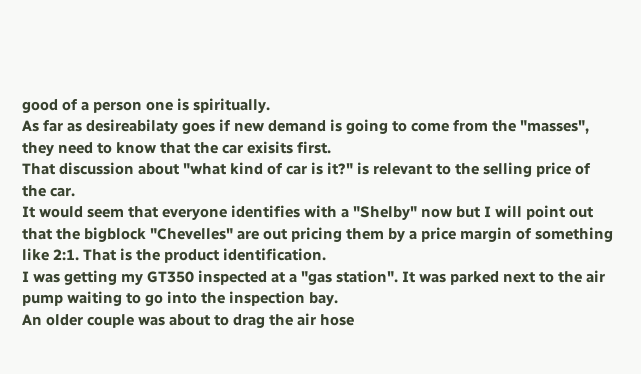good of a person one is spiritually.
As far as desireabilaty goes if new demand is going to come from the "masses", they need to know that the car exisits first.
That discussion about "what kind of car is it?" is relevant to the selling price of the car.
It would seem that everyone identifies with a "Shelby" now but I will point out that the bigblock "Chevelles" are out pricing them by a price margin of something like 2:1. That is the product identification.
I was getting my GT350 inspected at a "gas station". It was parked next to the air pump waiting to go into the inspection bay.
An older couple was about to drag the air hose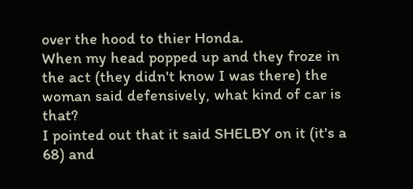over the hood to thier Honda.
When my head popped up and they froze in the act (they didn't know I was there) the woman said defensively, what kind of car is that?
I pointed out that it said SHELBY on it (it's a 68) and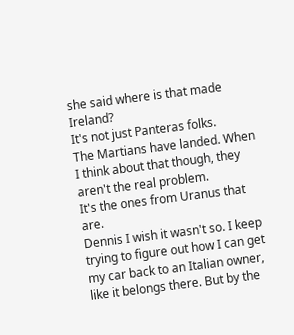she said where is that made Ireland?
It's not just Panteras folks.
The Martians have landed. When I think about that though, they aren't the real problem.
It's the ones from Uranus that are.
Dennis I wish it wasn't so. I keep trying to figure out how I can get my car back to an Italian owner, like it belongs there. But by the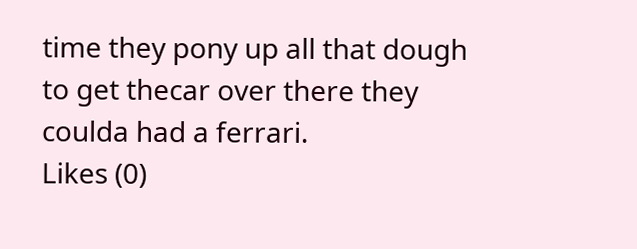time they pony up all that dough to get thecar over there they coulda had a ferrari.
Likes (0)